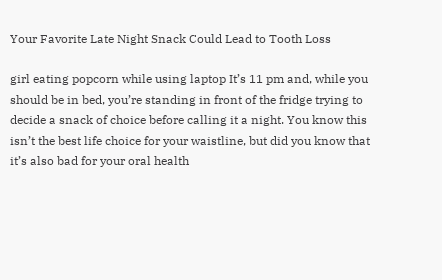Your Favorite Late Night Snack Could Lead to Tooth Loss

girl eating popcorn while using laptop It’s 11 pm and, while you should be in bed, you’re standing in front of the fridge trying to decide a snack of choice before calling it a night. You know this isn’t the best life choice for your waistline, but did you know that it’s also bad for your oral health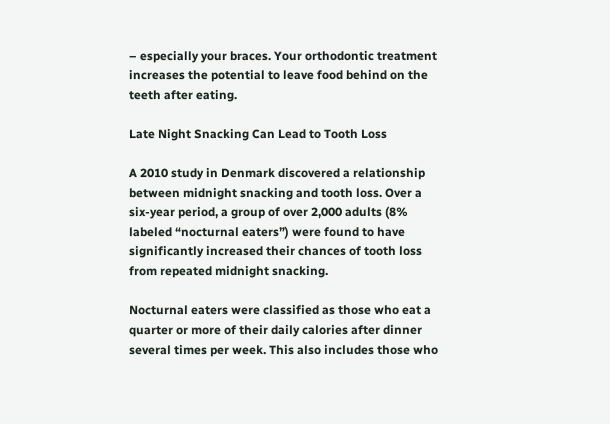– especially your braces. Your orthodontic treatment increases the potential to leave food behind on the teeth after eating.

Late Night Snacking Can Lead to Tooth Loss

A 2010 study in Denmark discovered a relationship between midnight snacking and tooth loss. Over a six-year period, a group of over 2,000 adults (8% labeled “nocturnal eaters”) were found to have significantly increased their chances of tooth loss from repeated midnight snacking.

Nocturnal eaters were classified as those who eat a quarter or more of their daily calories after dinner several times per week. This also includes those who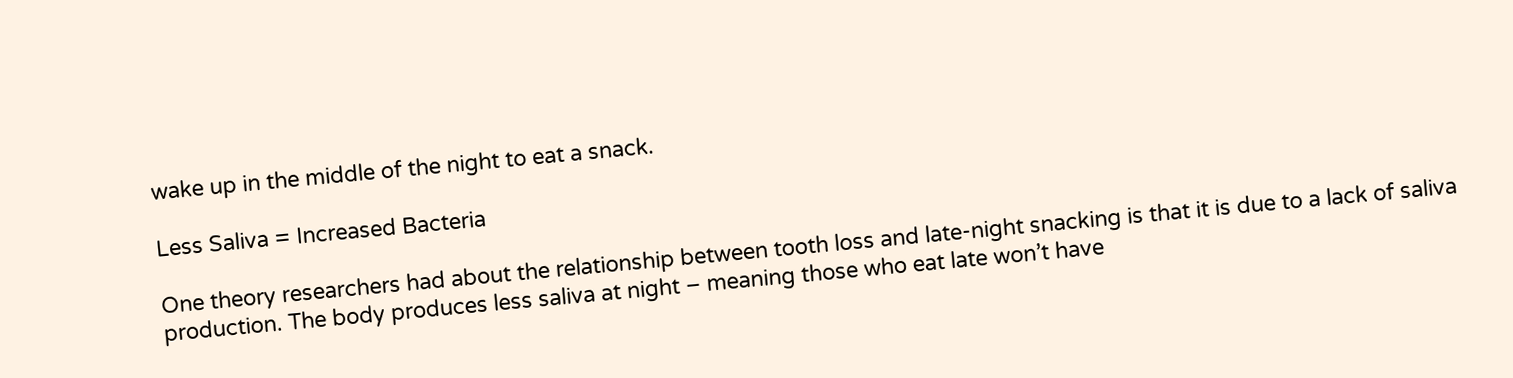wake up in the middle of the night to eat a snack.

Less Saliva = Increased Bacteria

One theory researchers had about the relationship between tooth loss and late-night snacking is that it is due to a lack of saliva production. The body produces less saliva at night – meaning those who eat late won’t have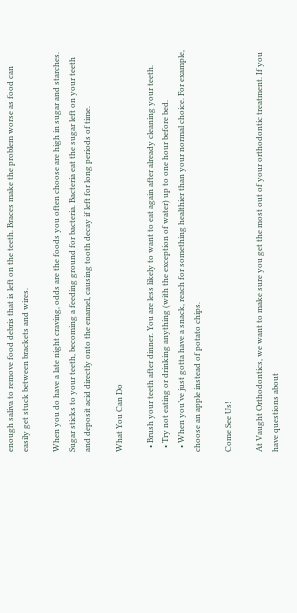enough saliva to remove food debris that is left on the teeth. Braces make the problem worse as food can easily get stuck between brackets and wires.

When you do have a late night craving, odds are the foods you often choose are high in sugar and starches. Sugar sticks to your teeth, becoming a feeding ground for bacteria. Bacteria eat the sugar left on your teeth and deposit acid directly onto the enamel, causing tooth decay if left for long periods of time.

What You Can Do

  • Brush your teeth after dinner. You are less likely to want to eat again after already cleaning your teeth.
  • Try not eating or drinking anything (with the exception of water) up to one hour before bed.
  • When you’ve just gotta have a snack, reach for something healthier than your normal choice. For example, choose an apple instead of potato chips.

Come See Us!

At Vaught Orthodontics, we want to make sure you get the most out of your orthodontic treatment. If you have questions about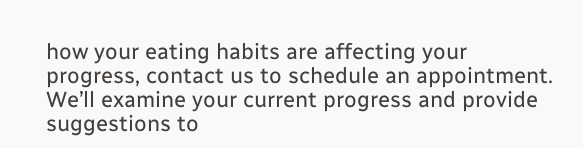how your eating habits are affecting your progress, contact us to schedule an appointment. We’ll examine your current progress and provide suggestions to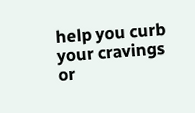help you curb your cravings or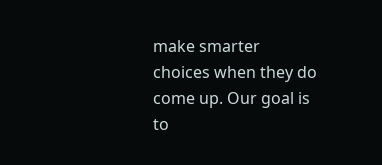make smarter choices when they do come up. Our goal is to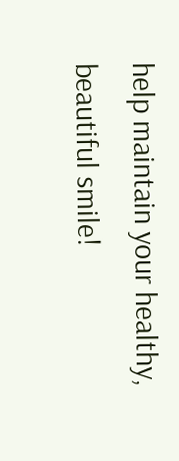help maintain your healthy, beautiful smile!